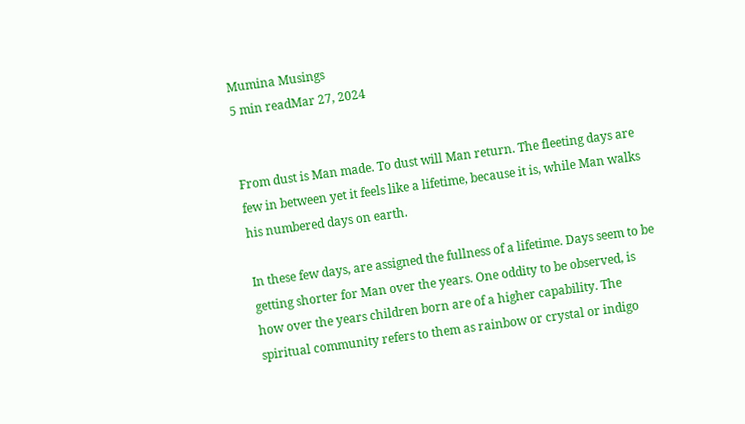Mumina Musings
5 min readMar 27, 2024


From dust is Man made. To dust will Man return. The fleeting days are few in between yet it feels like a lifetime, because it is, while Man walks his numbered days on earth.

In these few days, are assigned the fullness of a lifetime. Days seem to be getting shorter for Man over the years. One oddity to be observed, is how over the years children born are of a higher capability. The spiritual community refers to them as rainbow or crystal or indigo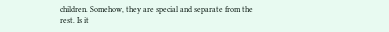children. Somehow, they are special and separate from the rest. Is it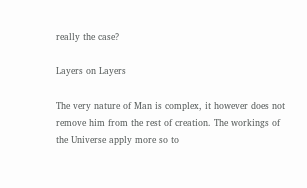really the case?

Layers on Layers

The very nature of Man is complex, it however does not remove him from the rest of creation. The workings of the Universe apply more so to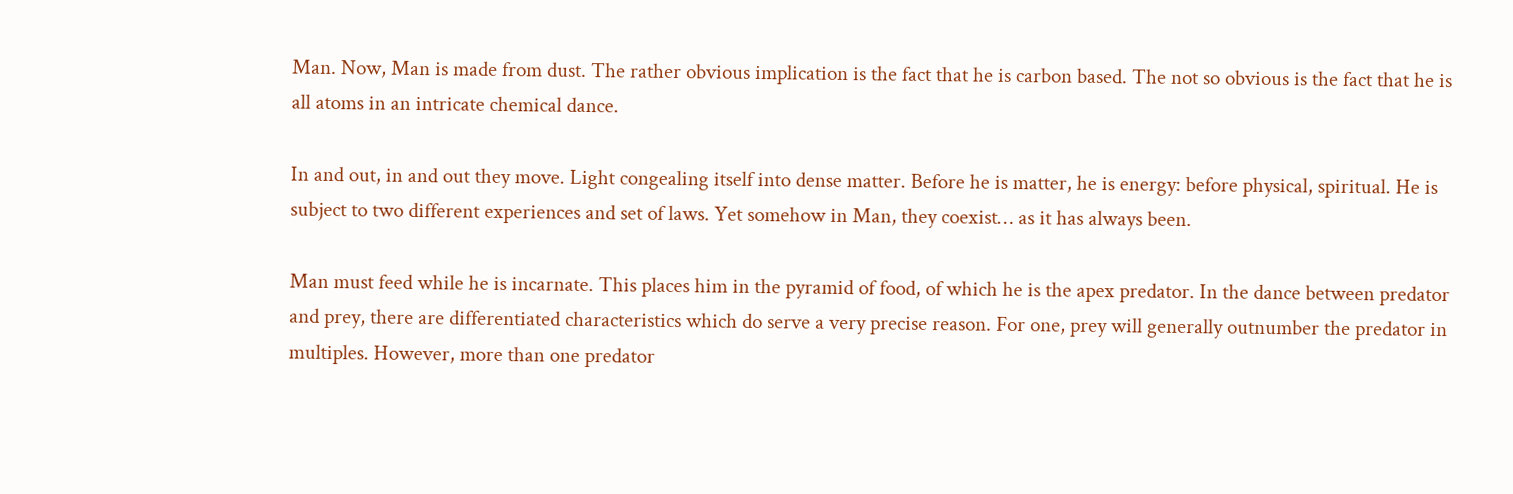Man. Now, Man is made from dust. The rather obvious implication is the fact that he is carbon based. The not so obvious is the fact that he is all atoms in an intricate chemical dance.

In and out, in and out they move. Light congealing itself into dense matter. Before he is matter, he is energy: before physical, spiritual. He is subject to two different experiences and set of laws. Yet somehow in Man, they coexist… as it has always been.

Man must feed while he is incarnate. This places him in the pyramid of food, of which he is the apex predator. In the dance between predator and prey, there are differentiated characteristics which do serve a very precise reason. For one, prey will generally outnumber the predator in multiples. However, more than one predator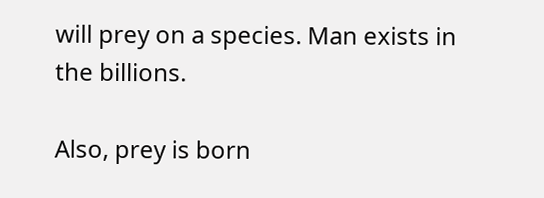will prey on a species. Man exists in the billions.

Also, prey is born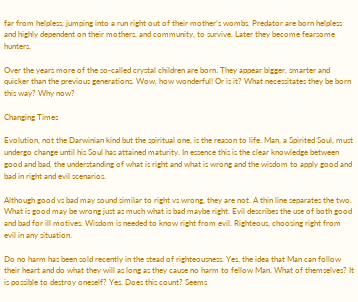far from helpless, jumping into a run right out of their mother’s wombs. Predator are born helpless and highly dependent on their mothers, and community, to survive. Later they become fearsome hunters.

Over the years more of the so-called crystal children are born. They appear bigger, smarter and quicker than the previous generations. Wow, how wonderful! Or is it? What necessitates they be born this way? Why now?

Changing Times

Evolution, not the Darwinian kind but the spiritual one, is the reason to life. Man, a Spirited Soul, must undergo change until his Soul has attained maturity. In essence this is the clear knowledge between good and bad, the understanding of what is right and what is wrong and the wisdom to apply good and bad in right and evil scenarios.

Although good vs bad may sound similar to right vs wrong, they are not. A thin line separates the two. What is good may be wrong just as much what is bad maybe right. Evil describes the use of both good and bad for ill motives. Wisdom is needed to know right from evil. Righteous, choosing right from evil in any situation.

Do no harm has been sold recently in the stead of righteousness. Yes, the idea that Man can follow their heart and do what they will as long as they cause no harm to fellow Man. What of themselves? It is possible to destroy oneself? Yes. Does this count? Seems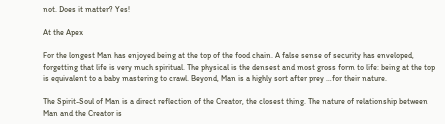not. Does it matter? Yes!

At the Apex

For the longest Man has enjoyed being at the top of the food chain. A false sense of security has enveloped, forgetting that life is very much spiritual. The physical is the densest and most gross form to life: being at the top is equivalent to a baby mastering to crawl. Beyond, Man is a highly sort after prey …for their nature.

The Spirit-Soul of Man is a direct reflection of the Creator, the closest thing. The nature of relationship between Man and the Creator is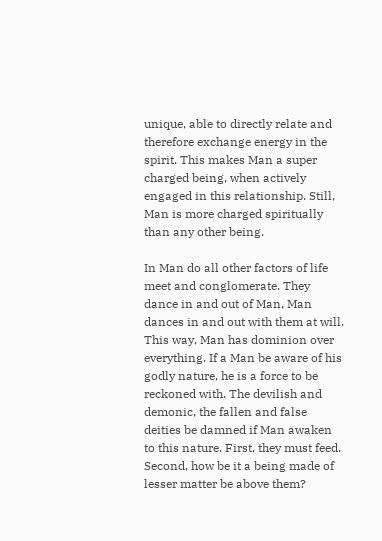unique, able to directly relate and therefore exchange energy in the spirit. This makes Man a super charged being, when actively engaged in this relationship. Still, Man is more charged spiritually than any other being.

In Man do all other factors of life meet and conglomerate. They dance in and out of Man, Man dances in and out with them at will. This way, Man has dominion over everything. If a Man be aware of his godly nature, he is a force to be reckoned with. The devilish and demonic, the fallen and false deities be damned if Man awaken to this nature. First, they must feed. Second, how be it a being made of lesser matter be above them?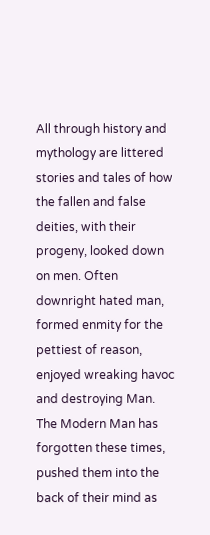All through history and mythology are littered stories and tales of how the fallen and false deities, with their progeny, looked down on men. Often downright hated man, formed enmity for the pettiest of reason, enjoyed wreaking havoc and destroying Man. The Modern Man has forgotten these times, pushed them into the back of their mind as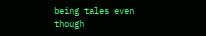being tales even though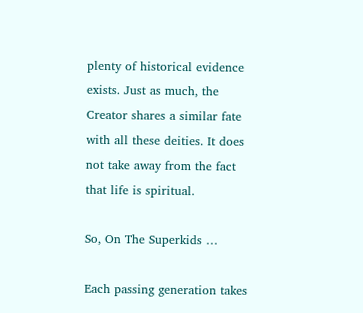plenty of historical evidence exists. Just as much, the Creator shares a similar fate with all these deities. It does not take away from the fact that life is spiritual.

So, On The Superkids …

Each passing generation takes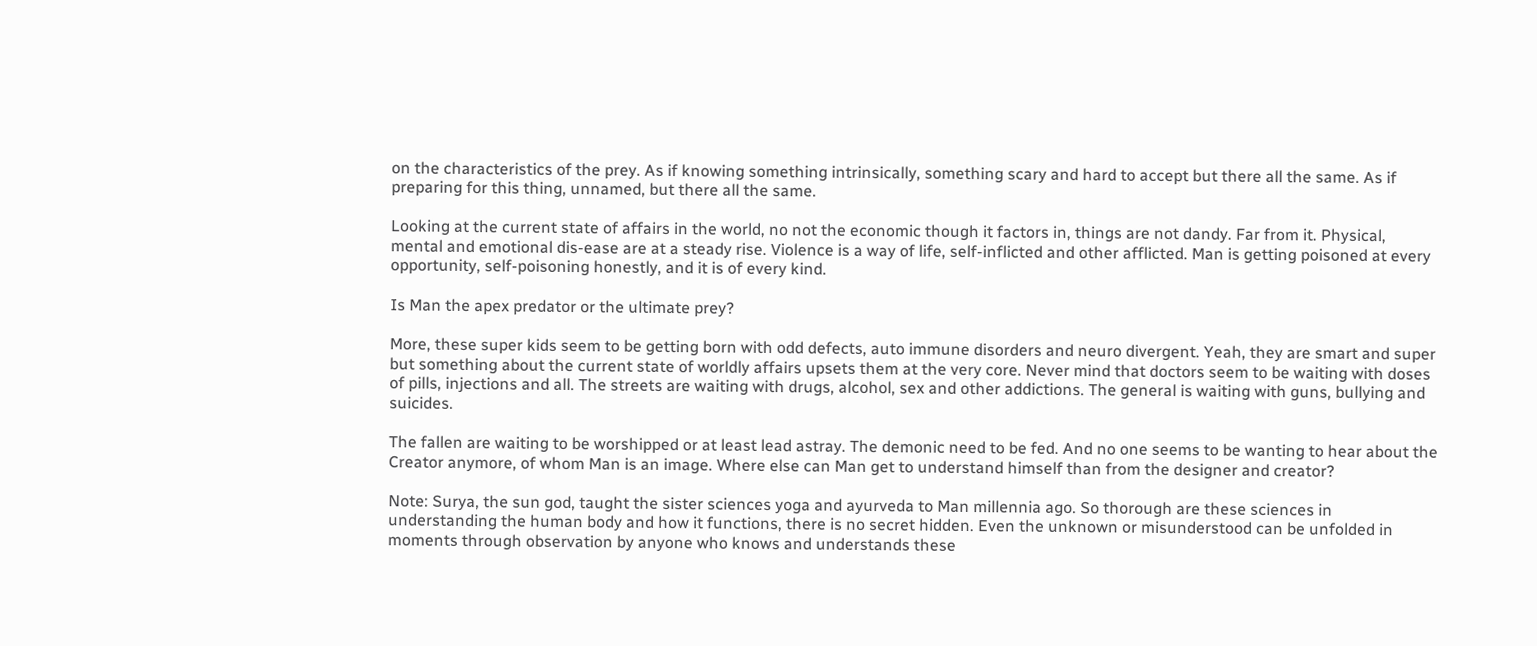on the characteristics of the prey. As if knowing something intrinsically, something scary and hard to accept but there all the same. As if preparing for this thing, unnamed, but there all the same.

Looking at the current state of affairs in the world, no not the economic though it factors in, things are not dandy. Far from it. Physical, mental and emotional dis-ease are at a steady rise. Violence is a way of life, self-inflicted and other afflicted. Man is getting poisoned at every opportunity, self-poisoning honestly, and it is of every kind.

Is Man the apex predator or the ultimate prey?

More, these super kids seem to be getting born with odd defects, auto immune disorders and neuro divergent. Yeah, they are smart and super but something about the current state of worldly affairs upsets them at the very core. Never mind that doctors seem to be waiting with doses of pills, injections and all. The streets are waiting with drugs, alcohol, sex and other addictions. The general is waiting with guns, bullying and suicides.

The fallen are waiting to be worshipped or at least lead astray. The demonic need to be fed. And no one seems to be wanting to hear about the Creator anymore, of whom Man is an image. Where else can Man get to understand himself than from the designer and creator?

Note: Surya, the sun god, taught the sister sciences yoga and ayurveda to Man millennia ago. So thorough are these sciences in understanding the human body and how it functions, there is no secret hidden. Even the unknown or misunderstood can be unfolded in moments through observation by anyone who knows and understands these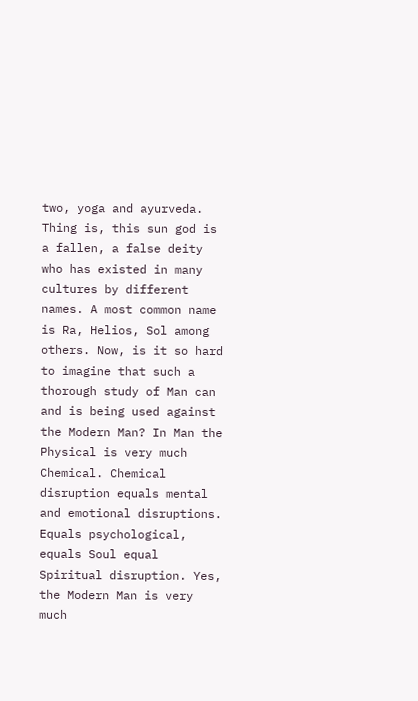two, yoga and ayurveda. Thing is, this sun god is a fallen, a false deity who has existed in many cultures by different names. A most common name is Ra, Helios, Sol among others. Now, is it so hard to imagine that such a thorough study of Man can and is being used against the Modern Man? In Man the Physical is very much Chemical. Chemical disruption equals mental and emotional disruptions. Equals psychological, equals Soul equal Spiritual disruption. Yes, the Modern Man is very much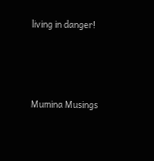living in danger!



Mumina Musings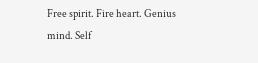Free spirit. Fire heart. Genius mind. Self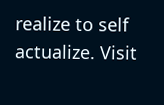realize to self actualize. Visit